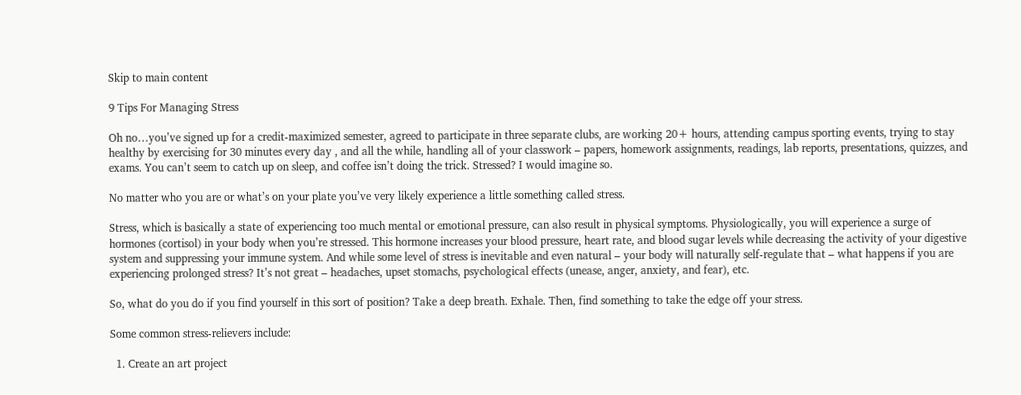Skip to main content

9 Tips For Managing Stress

Oh no…you’ve signed up for a credit-maximized semester, agreed to participate in three separate clubs, are working 20+ hours, attending campus sporting events, trying to stay healthy by exercising for 30 minutes every day , and all the while, handling all of your classwork – papers, homework assignments, readings, lab reports, presentations, quizzes, and exams. You can’t seem to catch up on sleep, and coffee isn’t doing the trick. Stressed? I would imagine so.

No matter who you are or what’s on your plate you’ve very likely experience a little something called stress.

Stress, which is basically a state of experiencing too much mental or emotional pressure, can also result in physical symptoms. Physiologically, you will experience a surge of hormones (cortisol) in your body when you’re stressed. This hormone increases your blood pressure, heart rate, and blood sugar levels while decreasing the activity of your digestive system and suppressing your immune system. And while some level of stress is inevitable and even natural – your body will naturally self-regulate that – what happens if you are experiencing prolonged stress? It’s not great – headaches, upset stomachs, psychological effects (unease, anger, anxiety, and fear), etc.

So, what do you do if you find yourself in this sort of position? Take a deep breath. Exhale. Then, find something to take the edge off your stress.

Some common stress-relievers include:

  1. Create an art project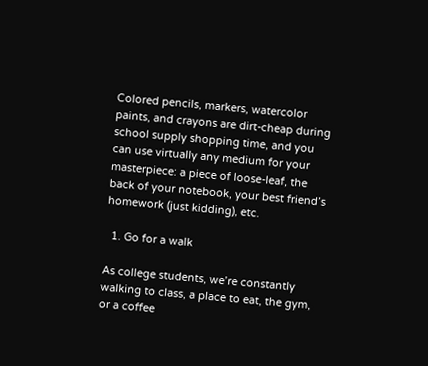Colored pencils, markers, watercolor paints, and crayons are dirt-cheap during school supply shopping time, and you can use virtually any medium for your masterpiece: a piece of loose-leaf, the back of your notebook, your best friend’s homework (just kidding), etc.

  1. Go for a walk

As college students, we’re constantly walking to class, a place to eat, the gym, or a coffee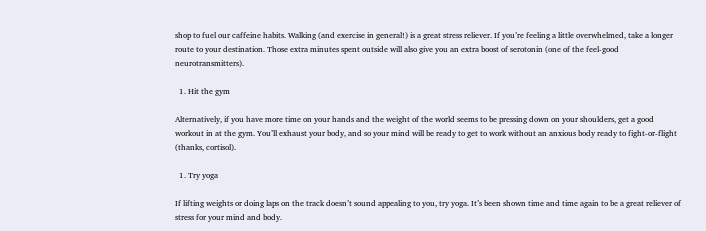shop to fuel our caffeine habits. Walking (and exercise in general!) is a great stress reliever. If you’re feeling a little overwhelmed, take a longer route to your destination. Those extra minutes spent outside will also give you an extra boost of serotonin (one of the feel-good neurotransmitters).

  1. Hit the gym

Alternatively, if you have more time on your hands and the weight of the world seems to be pressing down on your shoulders, get a good workout in at the gym. You’ll exhaust your body, and so your mind will be ready to get to work without an anxious body ready to fight-or-flight (thanks, cortisol).

  1. Try yoga

If lifting weights or doing laps on the track doesn’t sound appealing to you, try yoga. It’s been shown time and time again to be a great reliever of stress for your mind and body.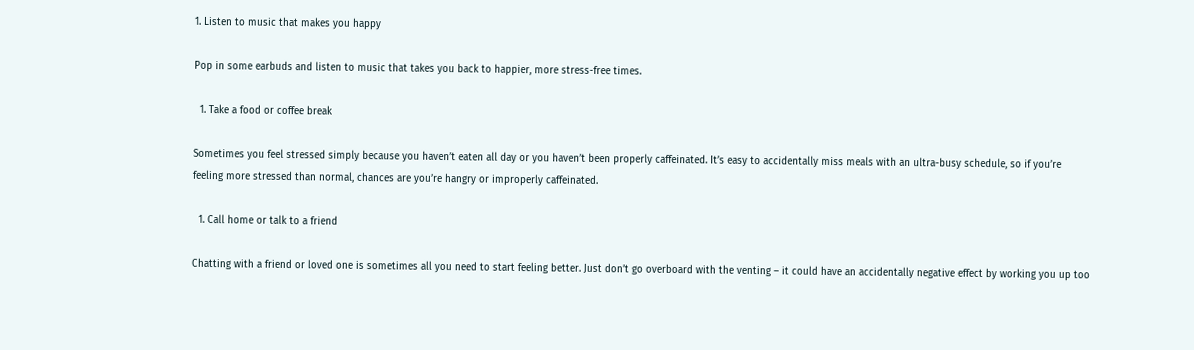1. Listen to music that makes you happy

Pop in some earbuds and listen to music that takes you back to happier, more stress-free times.

  1. Take a food or coffee break

Sometimes you feel stressed simply because you haven’t eaten all day or you haven’t been properly caffeinated. It’s easy to accidentally miss meals with an ultra-busy schedule, so if you’re feeling more stressed than normal, chances are you’re hangry or improperly caffeinated.

  1. Call home or talk to a friend

Chatting with a friend or loved one is sometimes all you need to start feeling better. Just don’t go overboard with the venting – it could have an accidentally negative effect by working you up too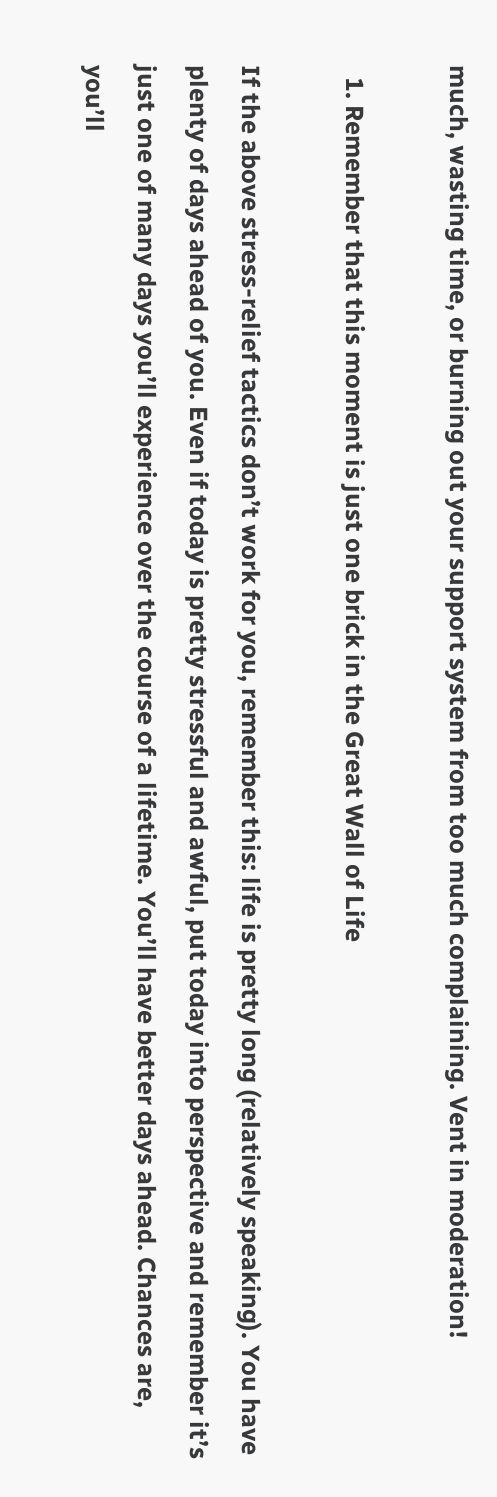much, wasting time, or burning out your support system from too much complaining. Vent in moderation!

  1. Remember that this moment is just one brick in the Great Wall of Life

If the above stress-relief tactics don’t work for you, remember this: life is pretty long (relatively speaking). You have plenty of days ahead of you. Even if today is pretty stressful and awful, put today into perspective and remember it’s just one of many days you’ll experience over the course of a lifetime. You’ll have better days ahead. Chances are, you’ll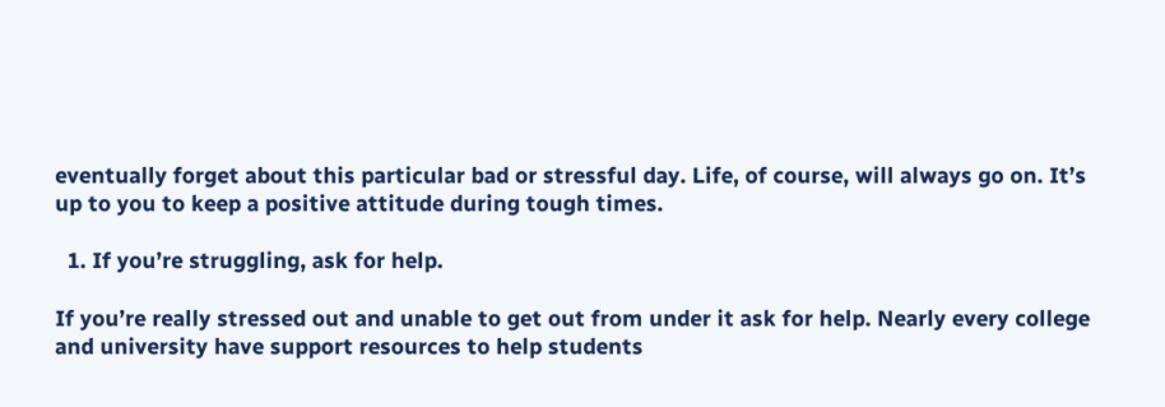eventually forget about this particular bad or stressful day. Life, of course, will always go on. It’s up to you to keep a positive attitude during tough times.

  1. If you’re struggling, ask for help.

If you’re really stressed out and unable to get out from under it ask for help. Nearly every college and university have support resources to help students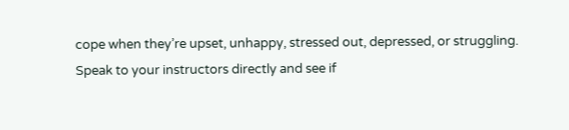cope when they’re upset, unhappy, stressed out, depressed, or struggling. Speak to your instructors directly and see if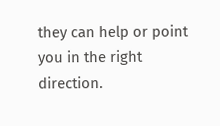they can help or point you in the right direction.